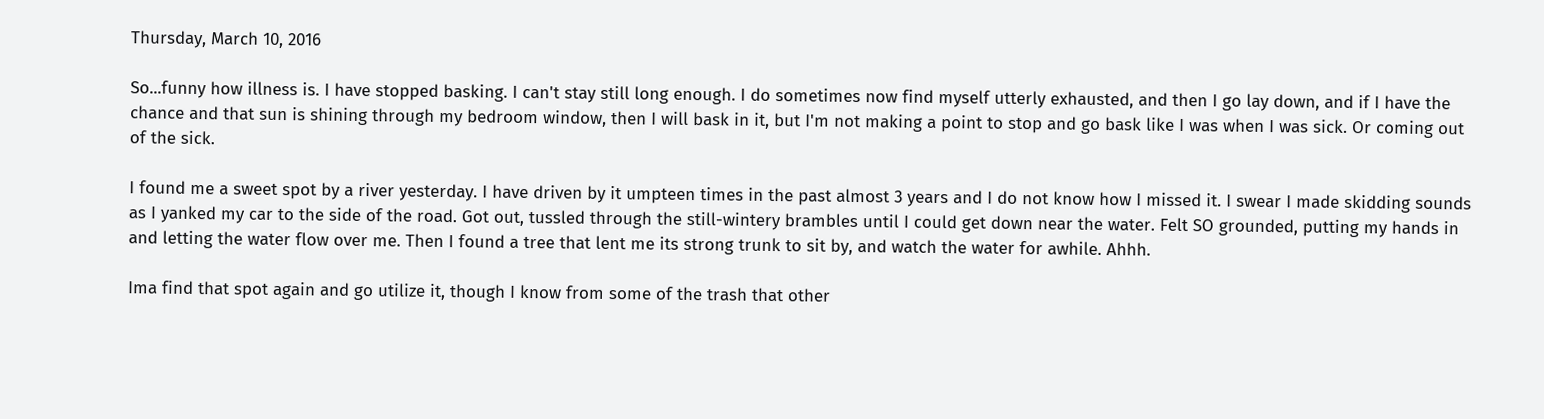Thursday, March 10, 2016

So...funny how illness is. I have stopped basking. I can't stay still long enough. I do sometimes now find myself utterly exhausted, and then I go lay down, and if I have the chance and that sun is shining through my bedroom window, then I will bask in it, but I'm not making a point to stop and go bask like I was when I was sick. Or coming out of the sick.

I found me a sweet spot by a river yesterday. I have driven by it umpteen times in the past almost 3 years and I do not know how I missed it. I swear I made skidding sounds as I yanked my car to the side of the road. Got out, tussled through the still-wintery brambles until I could get down near the water. Felt SO grounded, putting my hands in and letting the water flow over me. Then I found a tree that lent me its strong trunk to sit by, and watch the water for awhile. Ahhh.

Ima find that spot again and go utilize it, though I know from some of the trash that other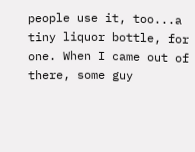people use it, too...a tiny liquor bottle, for one. When I came out of there, some guy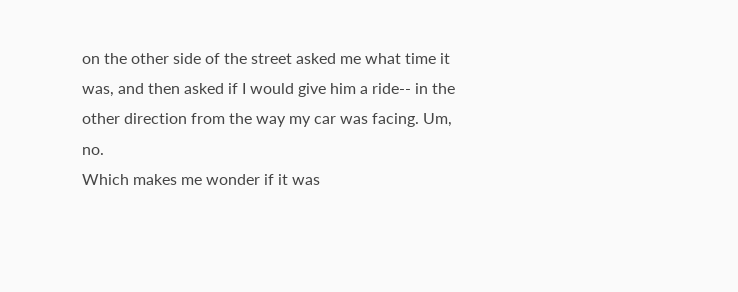on the other side of the street asked me what time it was, and then asked if I would give him a ride-- in the other direction from the way my car was facing. Um, no.
Which makes me wonder if it was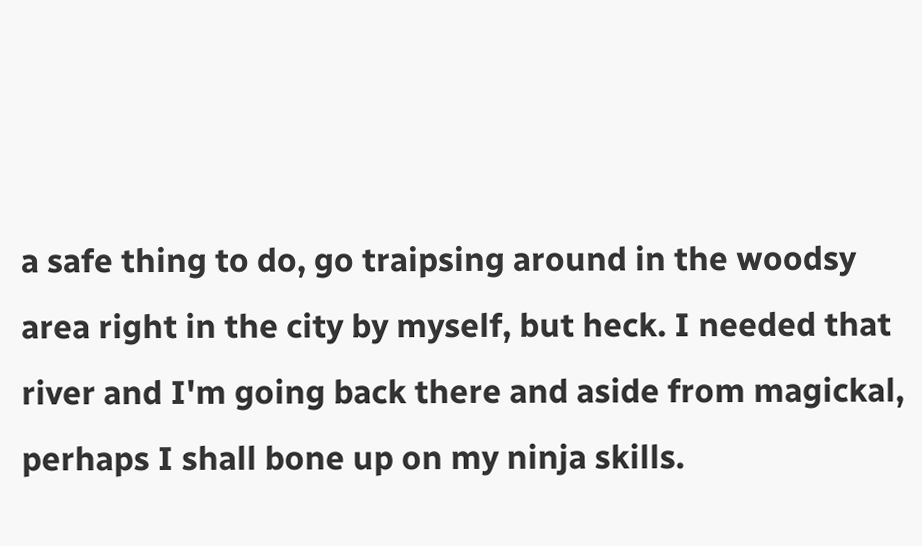a safe thing to do, go traipsing around in the woodsy area right in the city by myself, but heck. I needed that river and I'm going back there and aside from magickal, perhaps I shall bone up on my ninja skills.